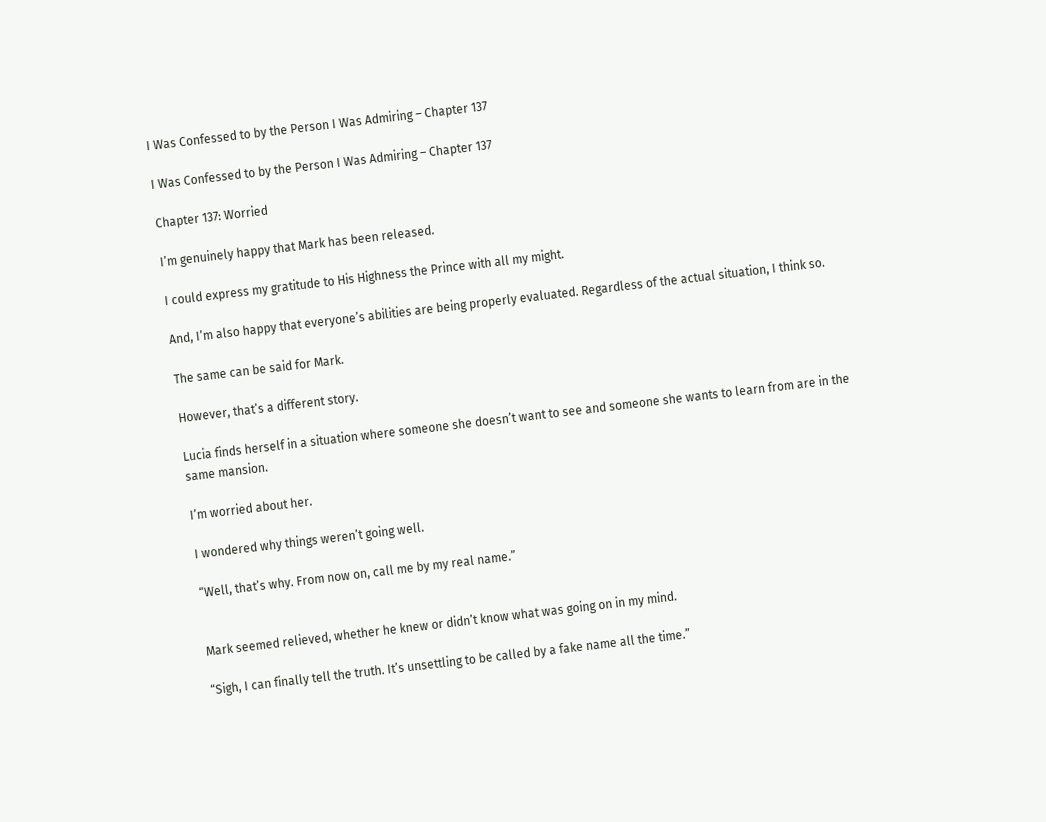I Was Confessed to by the Person I Was Admiring – Chapter 137

I Was Confessed to by the Person I Was Admiring – Chapter 137

Chapter 137: Worried

I’m genuinely happy that Mark has been released.

I could express my gratitude to His Highness the Prince with all my might.

And, I’m also happy that everyone’s abilities are being properly evaluated. Regardless of the actual situation, I think so.

The same can be said for Mark.

However, that’s a different story.

Lucia finds herself in a situation where someone she doesn’t want to see and someone she wants to learn from are in the same mansion.

I’m worried about her.

I wondered why things weren’t going well.

“Well, that’s why. From now on, call me by my real name.”


Mark seemed relieved, whether he knew or didn’t know what was going on in my mind.

“Sigh, I can finally tell the truth. It’s unsettling to be called by a fake name all the time.”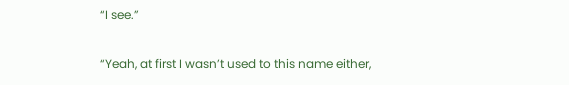“I see.”

“Yeah, at first I wasn’t used to this name either,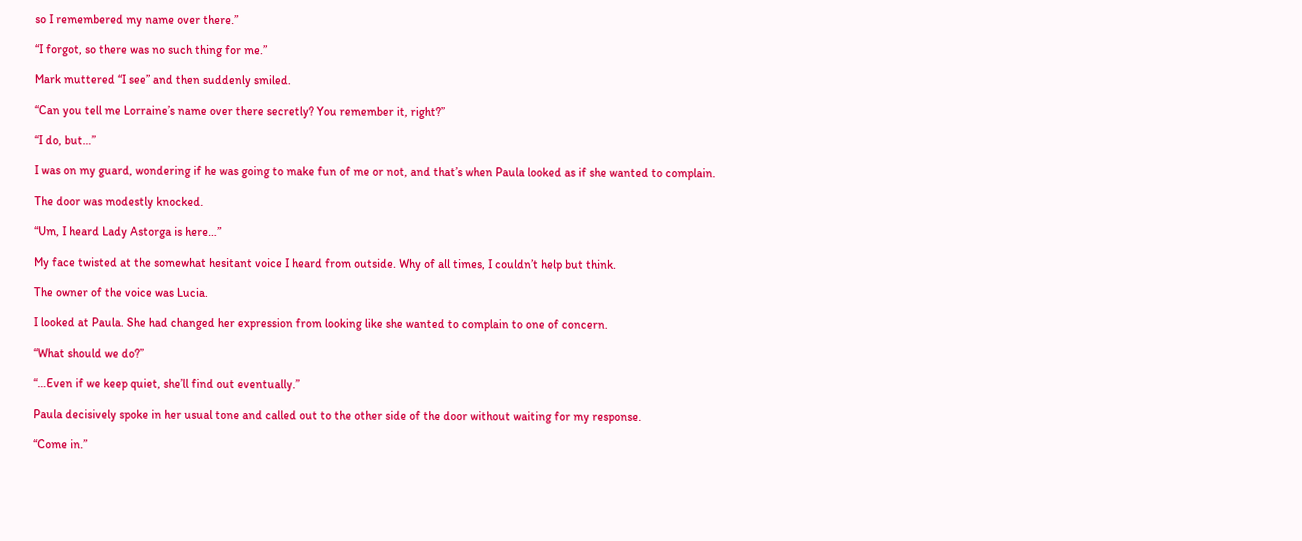so I remembered my name over there.”

“I forgot, so there was no such thing for me.”

Mark muttered “I see” and then suddenly smiled.

“Can you tell me Lorraine’s name over there secretly? You remember it, right?”

“I do, but…”

I was on my guard, wondering if he was going to make fun of me or not, and that’s when Paula looked as if she wanted to complain.

The door was modestly knocked.

“Um, I heard Lady Astorga is here…”

My face twisted at the somewhat hesitant voice I heard from outside. Why of all times, I couldn’t help but think.

The owner of the voice was Lucia.

I looked at Paula. She had changed her expression from looking like she wanted to complain to one of concern.

“What should we do?”

“…Even if we keep quiet, she’ll find out eventually.”

Paula decisively spoke in her usual tone and called out to the other side of the door without waiting for my response.

“Come in.”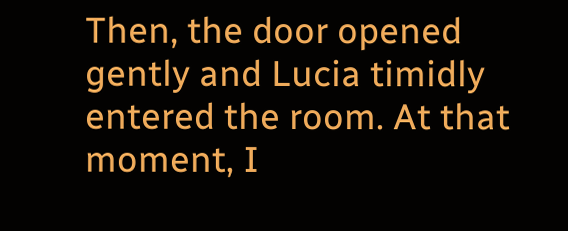Then, the door opened gently and Lucia timidly entered the room. At that moment, I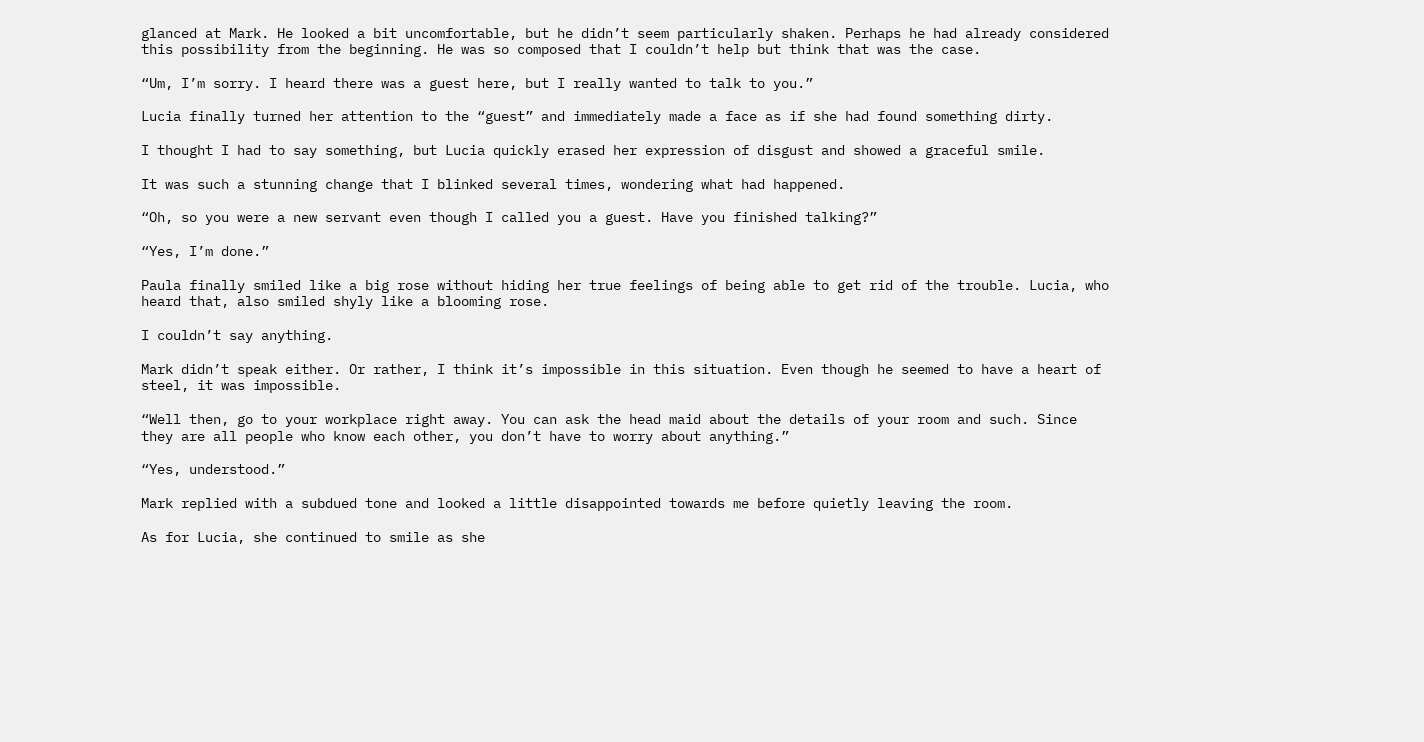glanced at Mark. He looked a bit uncomfortable, but he didn’t seem particularly shaken. Perhaps he had already considered this possibility from the beginning. He was so composed that I couldn’t help but think that was the case.

“Um, I’m sorry. I heard there was a guest here, but I really wanted to talk to you.”

Lucia finally turned her attention to the “guest” and immediately made a face as if she had found something dirty.

I thought I had to say something, but Lucia quickly erased her expression of disgust and showed a graceful smile.

It was such a stunning change that I blinked several times, wondering what had happened.

“Oh, so you were a new servant even though I called you a guest. Have you finished talking?”

“Yes, I’m done.”

Paula finally smiled like a big rose without hiding her true feelings of being able to get rid of the trouble. Lucia, who heard that, also smiled shyly like a blooming rose.

I couldn’t say anything.

Mark didn’t speak either. Or rather, I think it’s impossible in this situation. Even though he seemed to have a heart of steel, it was impossible.

“Well then, go to your workplace right away. You can ask the head maid about the details of your room and such. Since they are all people who know each other, you don’t have to worry about anything.”

“Yes, understood.”

Mark replied with a subdued tone and looked a little disappointed towards me before quietly leaving the room.

As for Lucia, she continued to smile as she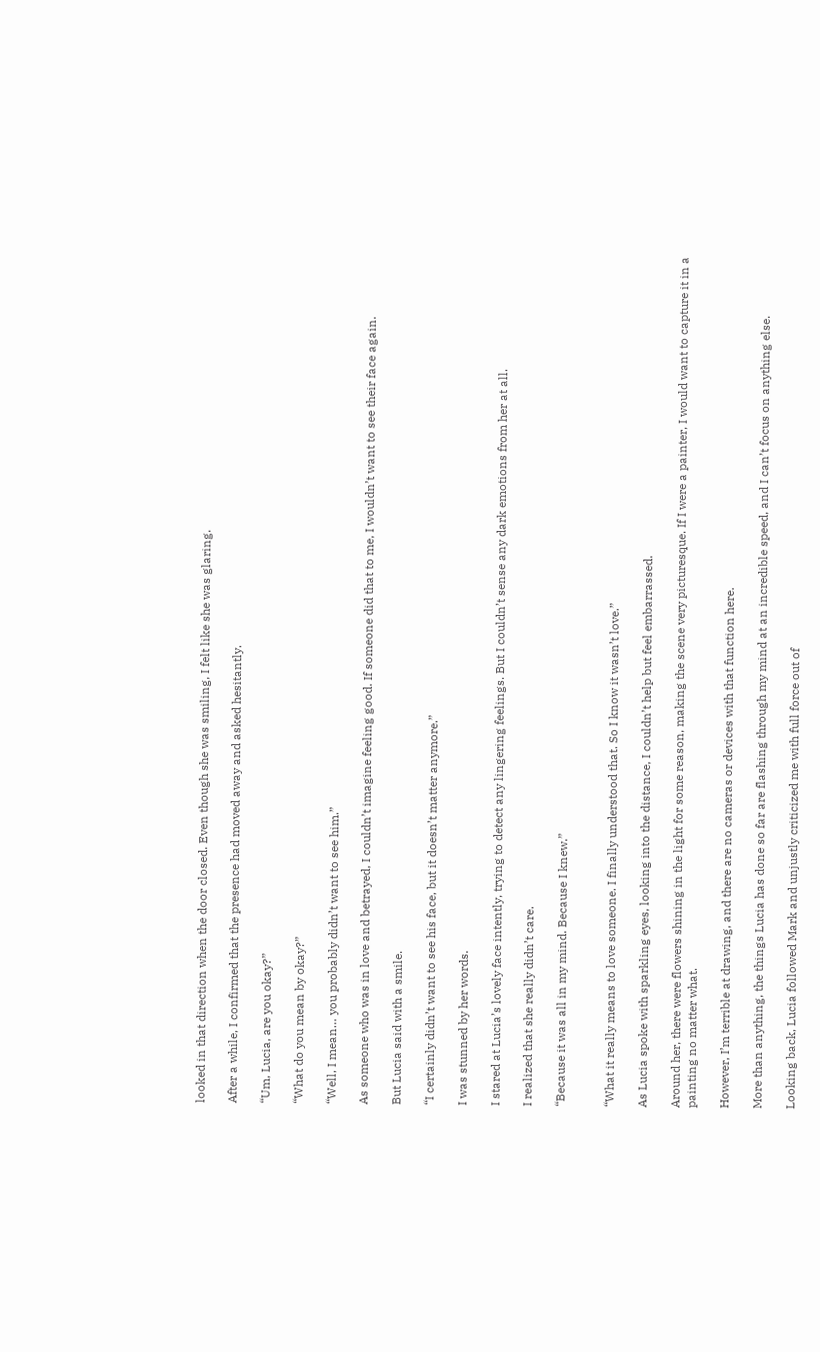looked in that direction when the door closed. Even though she was smiling, I felt like she was glaring.

After a while, I confirmed that the presence had moved away and asked hesitantly.

“Um, Lucia, are you okay?”

“What do you mean by okay?”

“Well, I mean… you probably didn’t want to see him.”

As someone who was in love and betrayed, I couldn’t imagine feeling good. If someone did that to me, I wouldn’t want to see their face again.

But Lucia said with a smile.

“I certainly didn’t want to see his face, but it doesn’t matter anymore.”

I was stunned by her words.

I stared at Lucia’s lovely face intently, trying to detect any lingering feelings. But I couldn’t sense any dark emotions from her at all.

I realized that she really didn’t care.

“Because it was all in my mind. Because I knew.”


“What it really means to love someone. I finally understood that. So I know it wasn’t love.”

As Lucia spoke with sparkling eyes, looking into the distance, I couldn’t help but feel embarrassed.

Around her, there were flowers shining in the light for some reason, making the scene very picturesque. If I were a painter, I would want to capture it in a painting no matter what.

However, I’m terrible at drawing, and there are no cameras or devices with that function here.

More than anything, the things Lucia has done so far are flashing through my mind at an incredible speed, and I can’t focus on anything else.

Looking back, Lucia followed Mark and unjustly criticized me with full force out of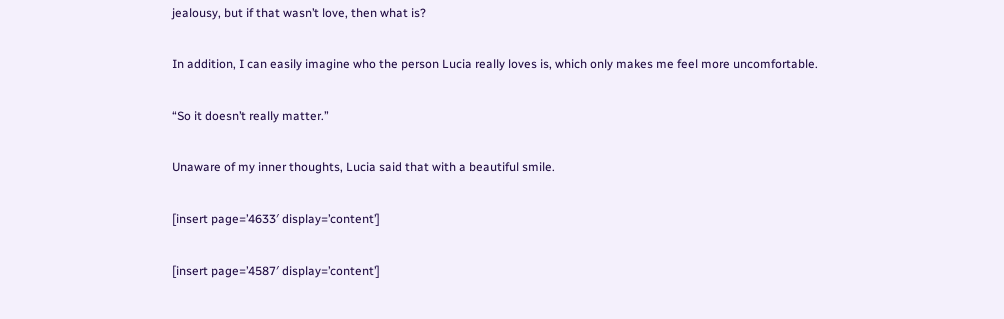jealousy, but if that wasn’t love, then what is?

In addition, I can easily imagine who the person Lucia really loves is, which only makes me feel more uncomfortable.

“So it doesn’t really matter.”

Unaware of my inner thoughts, Lucia said that with a beautiful smile.

[insert page=’4633′ display=’content’]

[insert page=’4587′ display=’content’]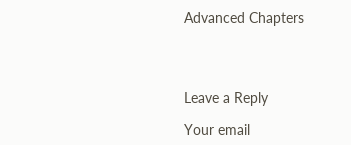Advanced Chapters




Leave a Reply

Your email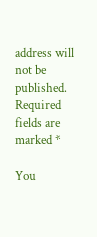address will not be published. Required fields are marked *

You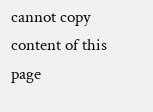cannot copy content of this page